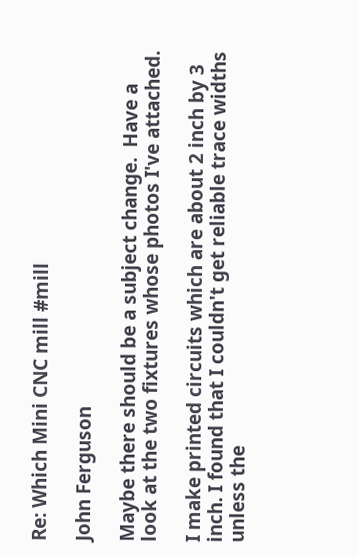Re: Which Mini CNC mill #mill

John Ferguson

Maybe there should be a subject change.  Have a look at the two fixtures whose photos I've attached.

I make printed circuits which are about 2 inch by 3 inch. I found that I couldn't get reliable trace widths unless the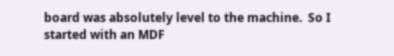board was absolutely level to the machine.  So I started with an MDF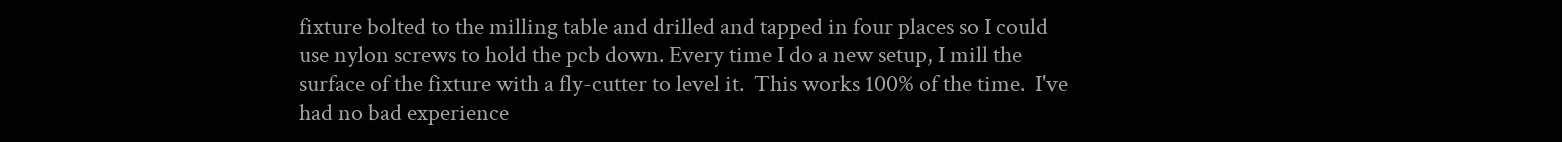fixture bolted to the milling table and drilled and tapped in four places so I could use nylon screws to hold the pcb down. Every time I do a new setup, I mill the surface of the fixture with a fly-cutter to level it.  This works 100% of the time.  I've had no bad experience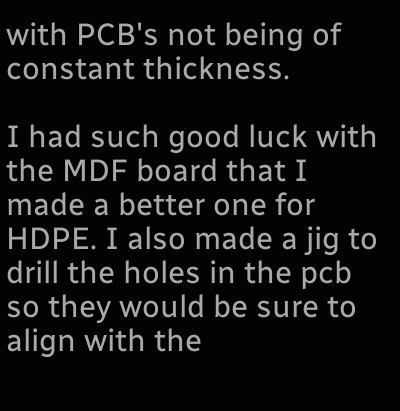with PCB's not being of constant thickness.

I had such good luck with the MDF board that I made a better one for HDPE. I also made a jig to drill the holes in the pcb so they would be sure to align with the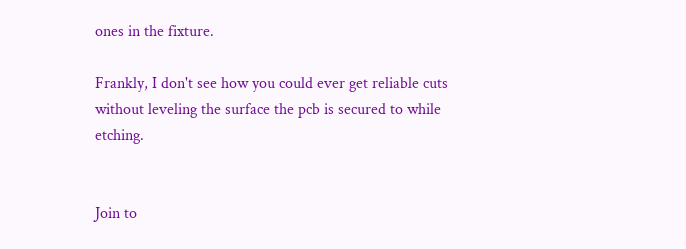ones in the fixture.

Frankly, I don't see how you could ever get reliable cuts without leveling the surface the pcb is secured to while etching.


Join to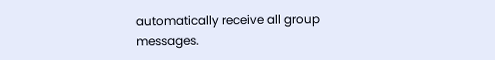automatically receive all group messages.